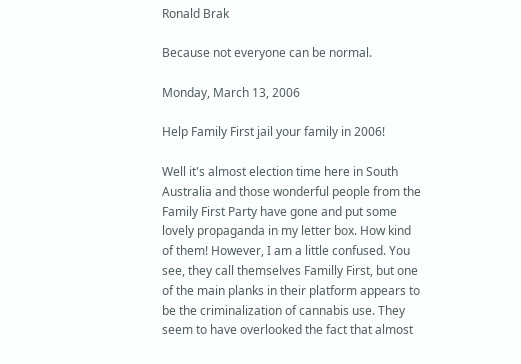Ronald Brak

Because not everyone can be normal.

Monday, March 13, 2006

Help Family First jail your family in 2006!

Well it's almost election time here in South Australia and those wonderful people from the Family First Party have gone and put some lovely propaganda in my letter box. How kind of them! However, I am a little confused. You see, they call themselves Familly First, but one of the main planks in their platform appears to be the criminalization of cannabis use. They seem to have overlooked the fact that almost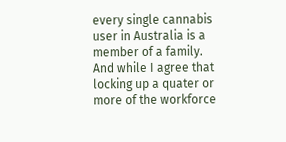every single cannabis user in Australia is a member of a family. And while I agree that locking up a quater or more of the workforce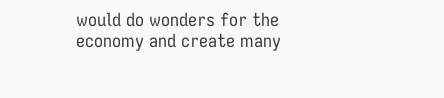would do wonders for the economy and create many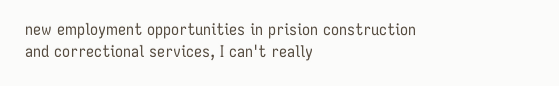new employment opportunities in prision construction and correctional services, I can't really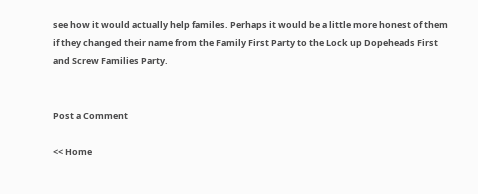see how it would actually help familes. Perhaps it would be a little more honest of them if they changed their name from the Family First Party to the Lock up Dopeheads First and Screw Families Party.


Post a Comment

<< Home